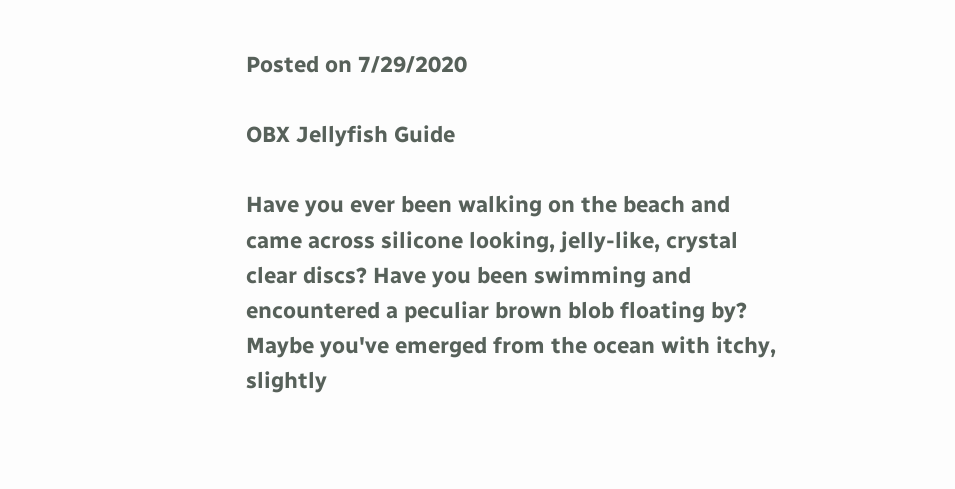Posted on 7/29/2020

OBX Jellyfish Guide

Have you ever been walking on the beach and came across silicone looking, jelly-like, crystal clear discs? Have you been swimming and encountered a peculiar brown blob floating by? Maybe you've emerged from the ocean with itchy, slightly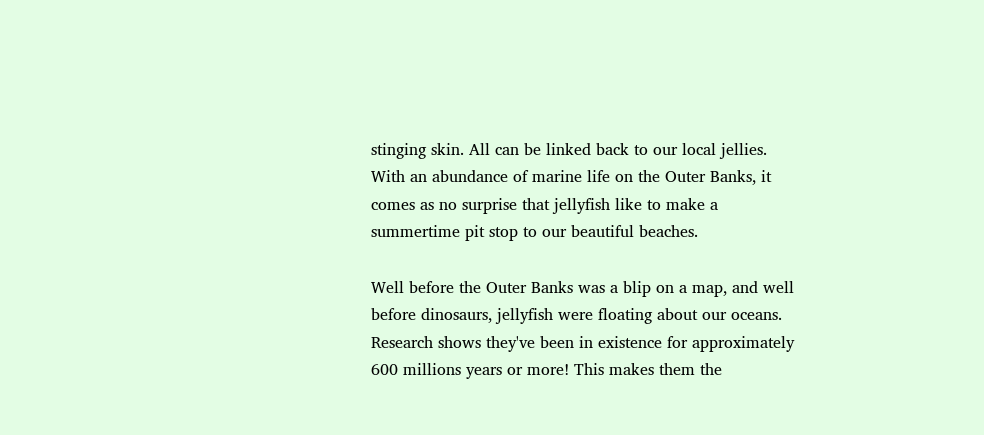stinging skin. All can be linked back to our local jellies. With an abundance of marine life on the Outer Banks, it comes as no surprise that jellyfish like to make a summertime pit stop to our beautiful beaches.

Well before the Outer Banks was a blip on a map, and well before dinosaurs, jellyfish were floating about our oceans. Research shows they've been in existence for approximately 600 millions years or more! This makes them the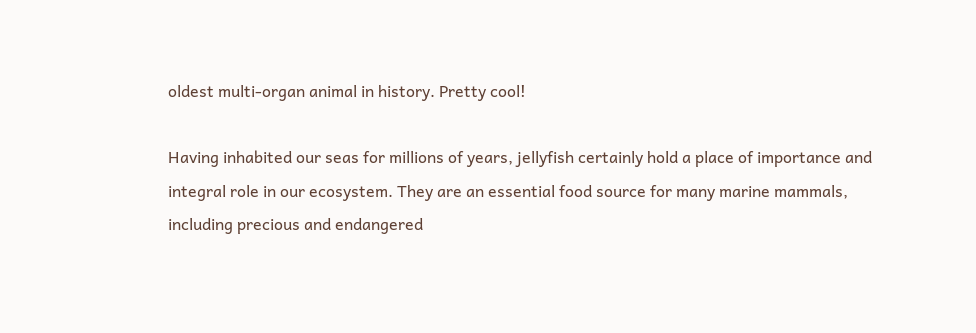oldest multi-organ animal in history. Pretty cool!

Having inhabited our seas for millions of years, jellyfish certainly hold a place of importance and integral role in our ecosystem. They are an essential food source for many marine mammals, including precious and endangered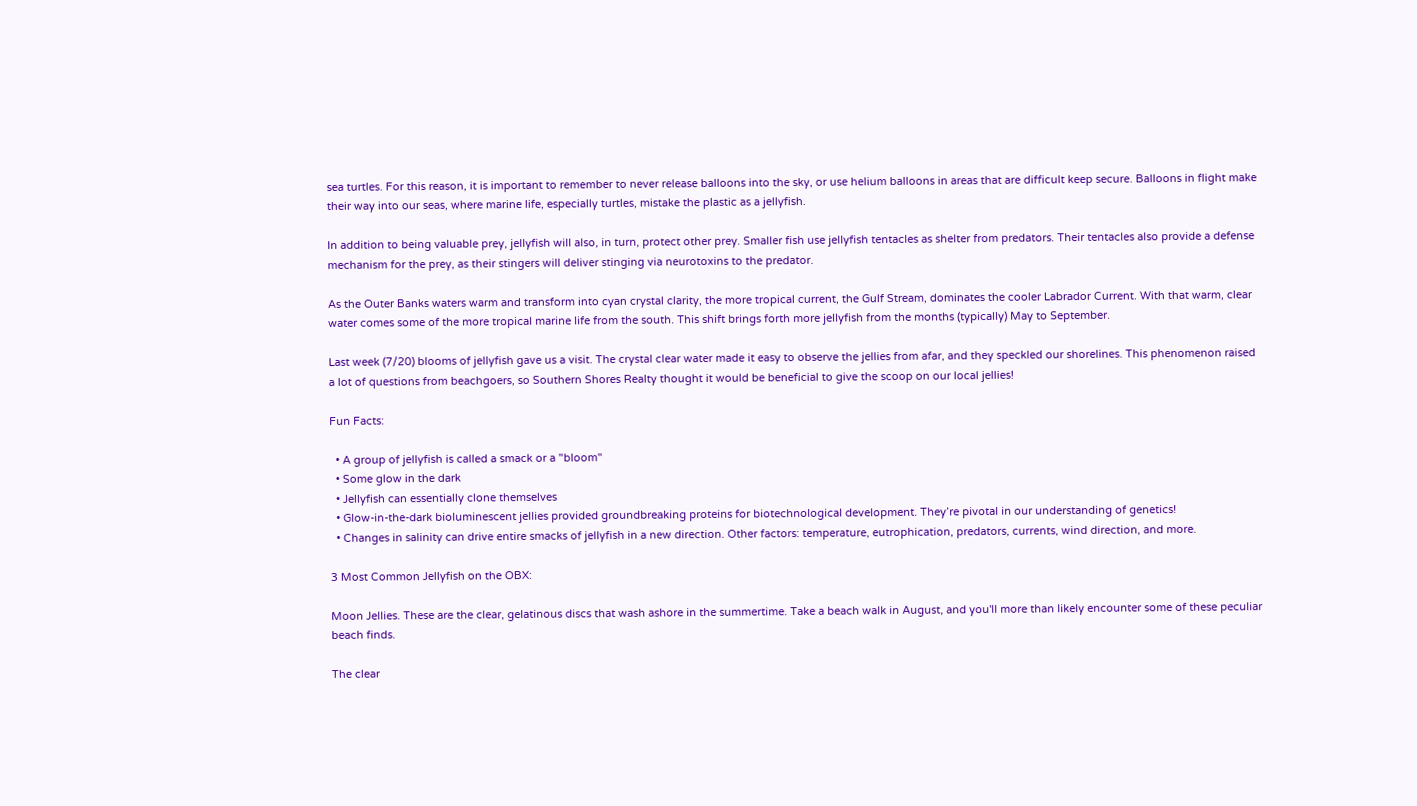sea turtles. For this reason, it is important to remember to never release balloons into the sky, or use helium balloons in areas that are difficult keep secure. Balloons in flight make their way into our seas, where marine life, especially turtles, mistake the plastic as a jellyfish.

In addition to being valuable prey, jellyfish will also, in turn, protect other prey. Smaller fish use jellyfish tentacles as shelter from predators. Their tentacles also provide a defense mechanism for the prey, as their stingers will deliver stinging via neurotoxins to the predator.

As the Outer Banks waters warm and transform into cyan crystal clarity, the more tropical current, the Gulf Stream, dominates the cooler Labrador Current. With that warm, clear water comes some of the more tropical marine life from the south. This shift brings forth more jellyfish from the months (typically) May to September.

Last week (7/20) blooms of jellyfish gave us a visit. The crystal clear water made it easy to observe the jellies from afar, and they speckled our shorelines. This phenomenon raised a lot of questions from beachgoers, so Southern Shores Realty thought it would be beneficial to give the scoop on our local jellies!

Fun Facts:

  • A group of jellyfish is called a smack or a "bloom"
  • Some glow in the dark
  • Jellyfish can essentially clone themselves
  • Glow-in-the-dark bioluminescent jellies provided groundbreaking proteins for biotechnological development. They’re pivotal in our understanding of genetics!
  • Changes in salinity can drive entire smacks of jellyfish in a new direction. Other factors: temperature, eutrophication, predators, currents, wind direction, and more.

3 Most Common Jellyfish on the OBX:

Moon Jellies. These are the clear, gelatinous discs that wash ashore in the summertime. Take a beach walk in August, and you'll more than likely encounter some of these peculiar beach finds.

The clear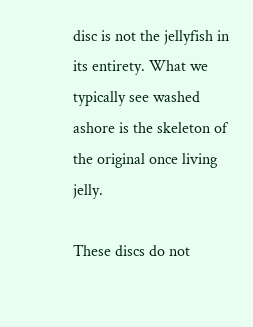disc is not the jellyfish in its entirety. What we typically see washed ashore is the skeleton of the original once living jelly.

These discs do not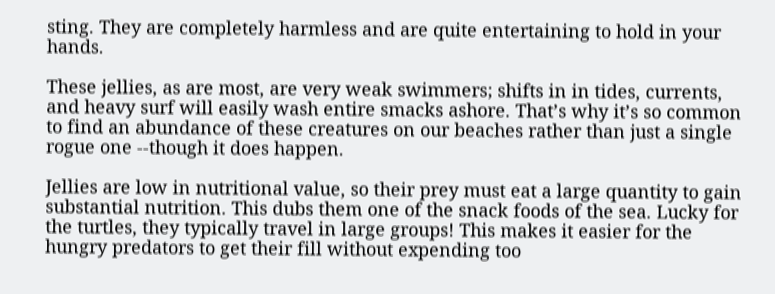sting. They are completely harmless and are quite entertaining to hold in your hands.

These jellies, as are most, are very weak swimmers; shifts in in tides, currents, and heavy surf will easily wash entire smacks ashore. That’s why it’s so common to find an abundance of these creatures on our beaches rather than just a single rogue one --though it does happen.

Jellies are low in nutritional value, so their prey must eat a large quantity to gain substantial nutrition. This dubs them one of the snack foods of the sea. Lucky for the turtles, they typically travel in large groups! This makes it easier for the hungry predators to get their fill without expending too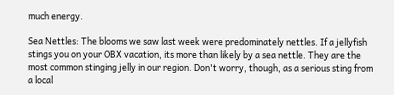much energy.

Sea Nettles: The blooms we saw last week were predominately nettles. If a jellyfish stings you on your OBX vacation, its more than likely by a sea nettle. They are the most common stinging jelly in our region. Don't worry, though, as a serious sting from a local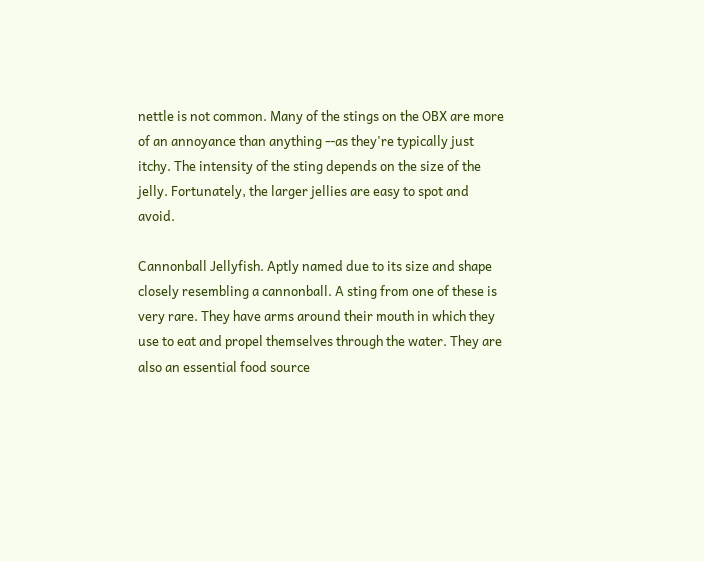nettle is not common. Many of the stings on the OBX are more of an annoyance than anything --as they're typically just itchy. The intensity of the sting depends on the size of the jelly. Fortunately, the larger jellies are easy to spot and avoid.

Cannonball Jellyfish. Aptly named due to its size and shape closely resembling a cannonball. A sting from one of these is very rare. They have arms around their mouth in which they use to eat and propel themselves through the water. They are also an essential food source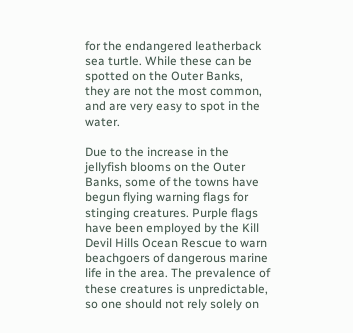for the endangered leatherback sea turtle. While these can be spotted on the Outer Banks, they are not the most common, and are very easy to spot in the water.

Due to the increase in the jellyfish blooms on the Outer Banks, some of the towns have begun flying warning flags for stinging creatures. Purple flags have been employed by the Kill Devil Hills Ocean Rescue to warn beachgoers of dangerous marine life in the area. The prevalence of these creatures is unpredictable, so one should not rely solely on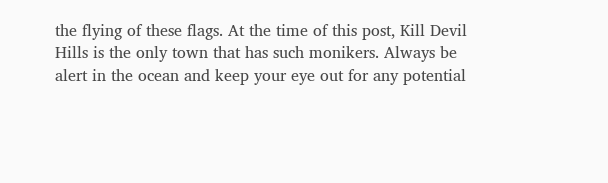the flying of these flags. At the time of this post, Kill Devil Hills is the only town that has such monikers. Always be alert in the ocean and keep your eye out for any potential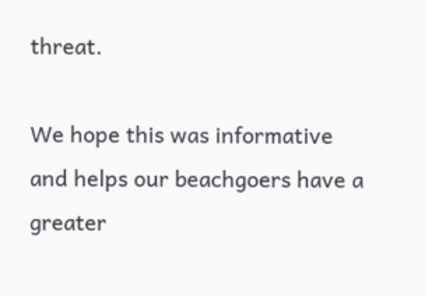threat.

We hope this was informative and helps our beachgoers have a greater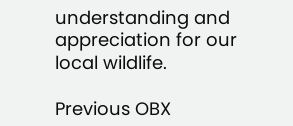understanding and appreciation for our local wildlife.

Previous OBX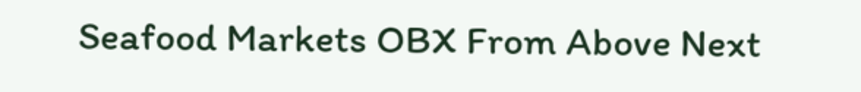Seafood Markets OBX From Above Next